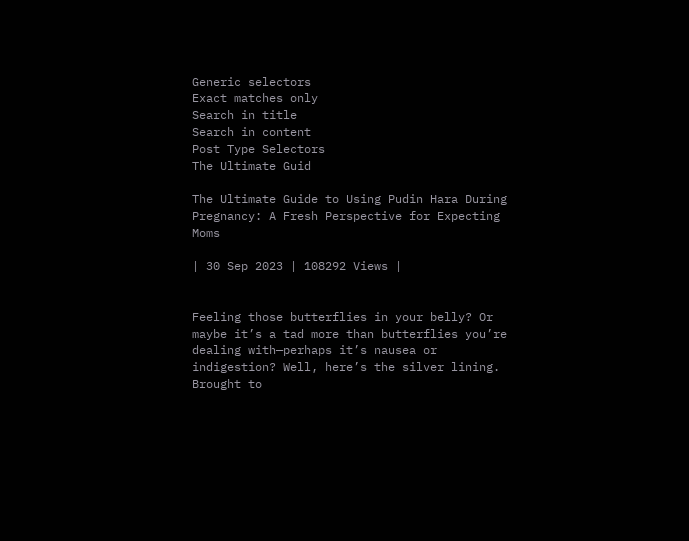Generic selectors
Exact matches only
Search in title
Search in content
Post Type Selectors
The Ultimate Guid

The Ultimate Guide to Using Pudin Hara During Pregnancy: A Fresh Perspective for Expecting Moms

| 30 Sep 2023 | 108292 Views |


Feeling those butterflies in your belly? Or maybe it’s a tad more than butterflies you’re dealing with—perhaps it’s nausea or indigestion? Well, here’s the silver lining. Brought to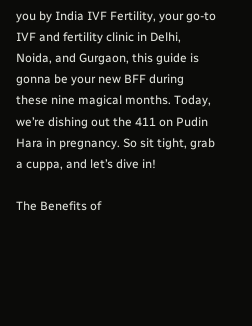you by India IVF Fertility, your go-to IVF and fertility clinic in Delhi, Noida, and Gurgaon, this guide is gonna be your new BFF during these nine magical months. Today, we’re dishing out the 411 on Pudin Hara in pregnancy. So sit tight, grab a cuppa, and let’s dive in!

The Benefits of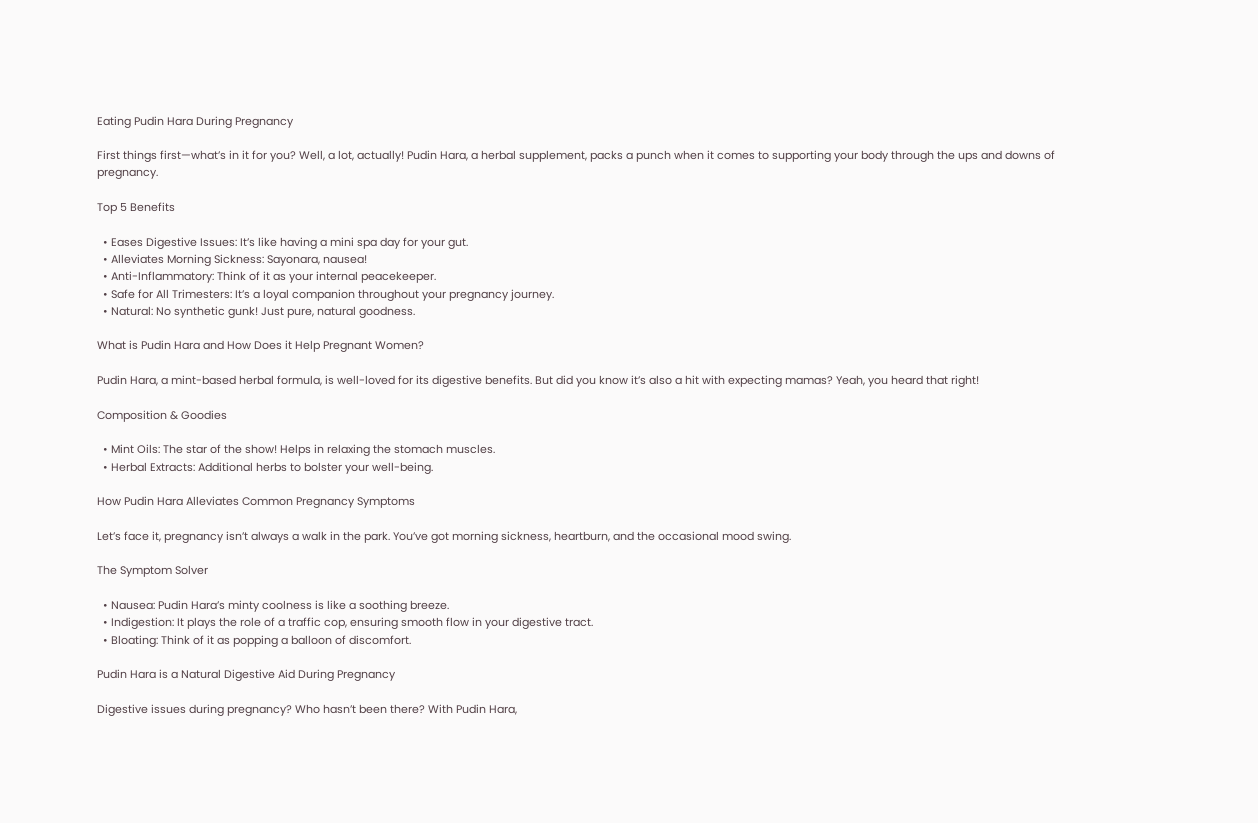Eating Pudin Hara During Pregnancy

First things first—what’s in it for you? Well, a lot, actually! Pudin Hara, a herbal supplement, packs a punch when it comes to supporting your body through the ups and downs of pregnancy.

Top 5 Benefits

  • Eases Digestive Issues: It’s like having a mini spa day for your gut.
  • Alleviates Morning Sickness: Sayonara, nausea!
  • Anti-Inflammatory: Think of it as your internal peacekeeper.
  • Safe for All Trimesters: It’s a loyal companion throughout your pregnancy journey.
  • Natural: No synthetic gunk! Just pure, natural goodness.

What is Pudin Hara and How Does it Help Pregnant Women?

Pudin Hara, a mint-based herbal formula, is well-loved for its digestive benefits. But did you know it’s also a hit with expecting mamas? Yeah, you heard that right!

Composition & Goodies

  • Mint Oils: The star of the show! Helps in relaxing the stomach muscles.
  • Herbal Extracts: Additional herbs to bolster your well-being.

How Pudin Hara Alleviates Common Pregnancy Symptoms

Let’s face it, pregnancy isn’t always a walk in the park. You’ve got morning sickness, heartburn, and the occasional mood swing.

The Symptom Solver

  • Nausea: Pudin Hara’s minty coolness is like a soothing breeze.
  • Indigestion: It plays the role of a traffic cop, ensuring smooth flow in your digestive tract.
  • Bloating: Think of it as popping a balloon of discomfort.

Pudin Hara is a Natural Digestive Aid During Pregnancy

Digestive issues during pregnancy? Who hasn’t been there? With Pudin Hara,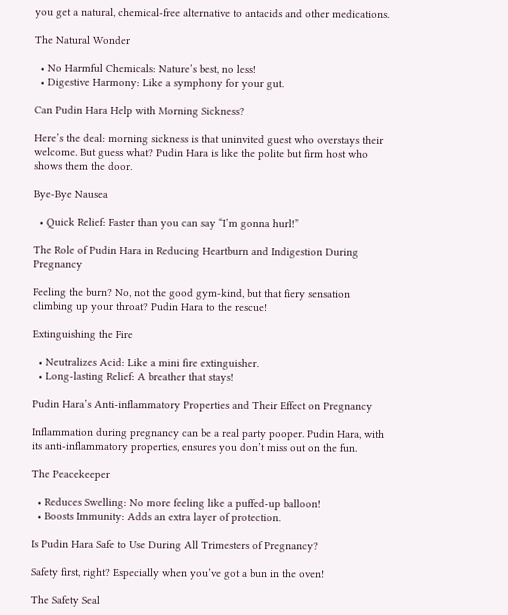you get a natural, chemical-free alternative to antacids and other medications.

The Natural Wonder

  • No Harmful Chemicals: Nature’s best, no less!
  • Digestive Harmony: Like a symphony for your gut.

Can Pudin Hara Help with Morning Sickness?

Here’s the deal: morning sickness is that uninvited guest who overstays their welcome. But guess what? Pudin Hara is like the polite but firm host who shows them the door.

Bye-Bye Nausea

  • Quick Relief: Faster than you can say “I’m gonna hurl!”

The Role of Pudin Hara in Reducing Heartburn and Indigestion During Pregnancy

Feeling the burn? No, not the good gym-kind, but that fiery sensation climbing up your throat? Pudin Hara to the rescue!

Extinguishing the Fire

  • Neutralizes Acid: Like a mini fire extinguisher.
  • Long-lasting Relief: A breather that stays!

Pudin Hara’s Anti-inflammatory Properties and Their Effect on Pregnancy

Inflammation during pregnancy can be a real party pooper. Pudin Hara, with its anti-inflammatory properties, ensures you don’t miss out on the fun.

The Peacekeeper

  • Reduces Swelling: No more feeling like a puffed-up balloon!
  • Boosts Immunity: Adds an extra layer of protection.

Is Pudin Hara Safe to Use During All Trimesters of Pregnancy?

Safety first, right? Especially when you’ve got a bun in the oven!

The Safety Seal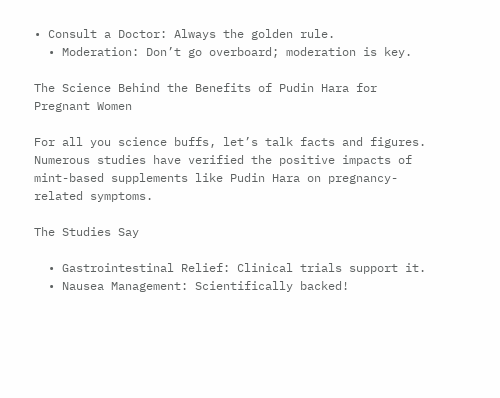• Consult a Doctor: Always the golden rule.
  • Moderation: Don’t go overboard; moderation is key.

The Science Behind the Benefits of Pudin Hara for Pregnant Women

For all you science buffs, let’s talk facts and figures. Numerous studies have verified the positive impacts of mint-based supplements like Pudin Hara on pregnancy-related symptoms.

The Studies Say

  • Gastrointestinal Relief: Clinical trials support it.
  • Nausea Management: Scientifically backed!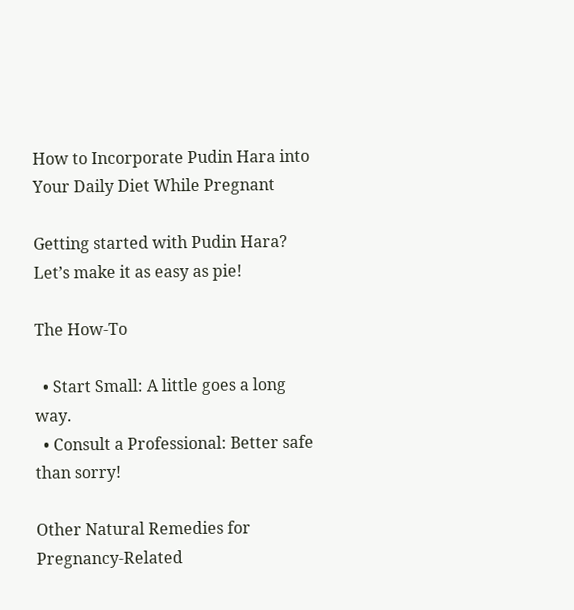How to Incorporate Pudin Hara into Your Daily Diet While Pregnant

Getting started with Pudin Hara? Let’s make it as easy as pie!

The How-To

  • Start Small: A little goes a long way.
  • Consult a Professional: Better safe than sorry!

Other Natural Remedies for Pregnancy-Related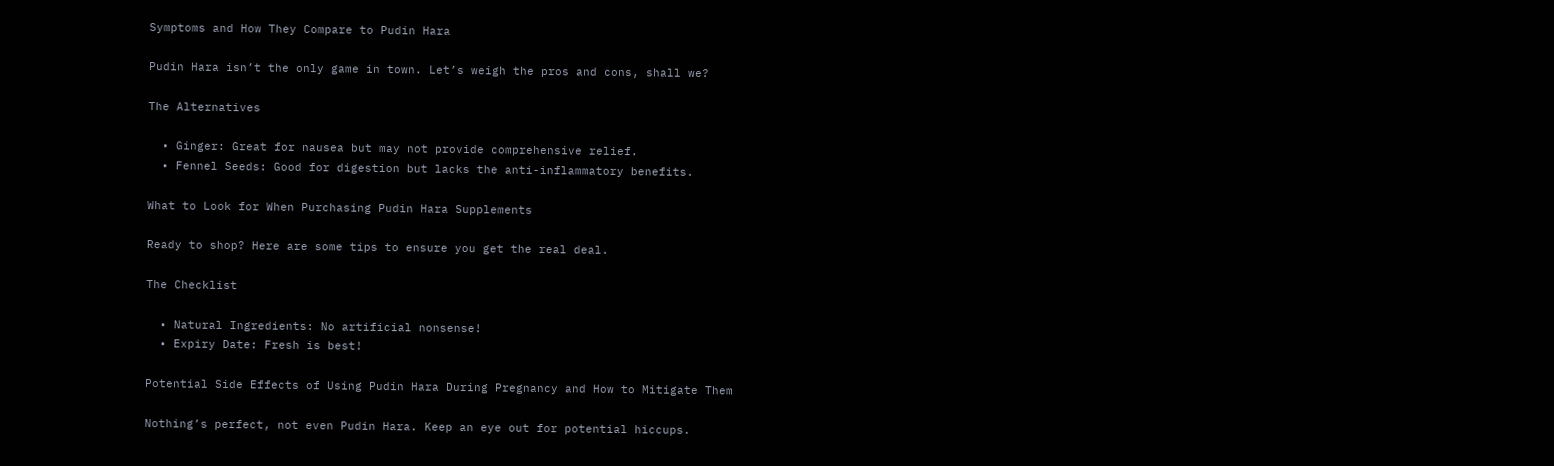Symptoms and How They Compare to Pudin Hara

Pudin Hara isn’t the only game in town. Let’s weigh the pros and cons, shall we?

The Alternatives

  • Ginger: Great for nausea but may not provide comprehensive relief.
  • Fennel Seeds: Good for digestion but lacks the anti-inflammatory benefits.

What to Look for When Purchasing Pudin Hara Supplements

Ready to shop? Here are some tips to ensure you get the real deal.

The Checklist

  • Natural Ingredients: No artificial nonsense!
  • Expiry Date: Fresh is best!

Potential Side Effects of Using Pudin Hara During Pregnancy and How to Mitigate Them

Nothing’s perfect, not even Pudin Hara. Keep an eye out for potential hiccups.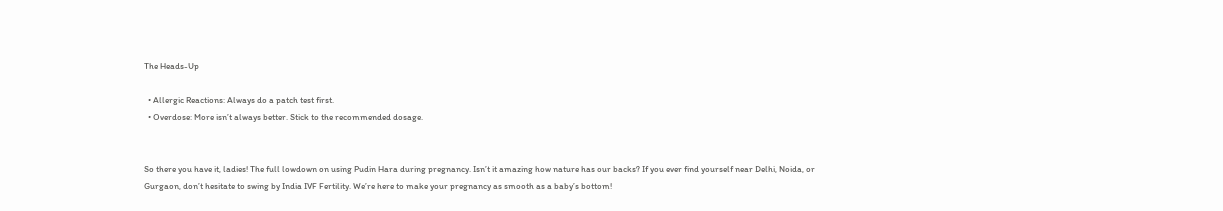The Heads-Up

  • Allergic Reactions: Always do a patch test first.
  • Overdose: More isn’t always better. Stick to the recommended dosage.


So there you have it, ladies! The full lowdown on using Pudin Hara during pregnancy. Isn’t it amazing how nature has our backs? If you ever find yourself near Delhi, Noida, or Gurgaon, don’t hesitate to swing by India IVF Fertility. We’re here to make your pregnancy as smooth as a baby’s bottom!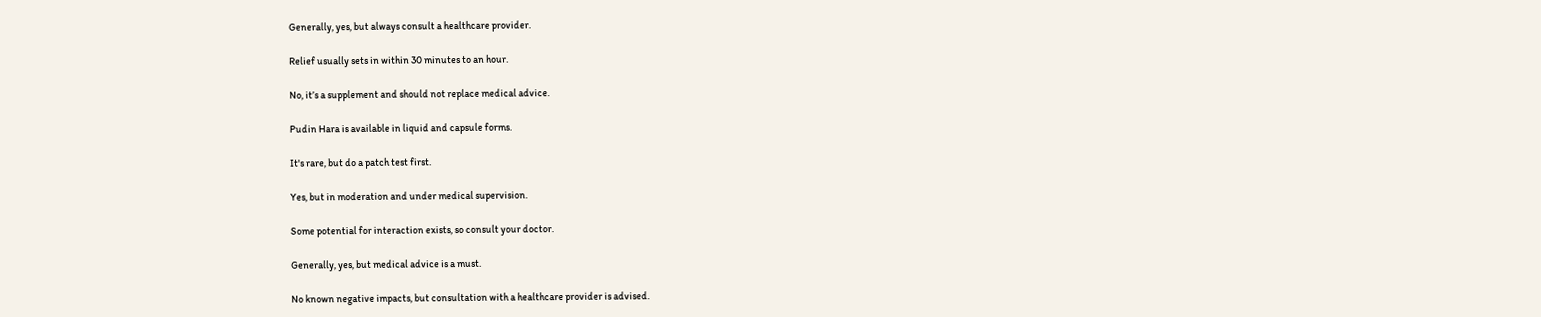Generally, yes, but always consult a healthcare provider.

Relief usually sets in within 30 minutes to an hour.

No, it’s a supplement and should not replace medical advice.

Pudin Hara is available in liquid and capsule forms.

It's rare, but do a patch test first.

Yes, but in moderation and under medical supervision.

Some potential for interaction exists, so consult your doctor.

Generally, yes, but medical advice is a must.

No known negative impacts, but consultation with a healthcare provider is advised.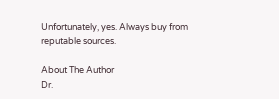Unfortunately, yes. Always buy from reputable sources.

About The Author
Dr.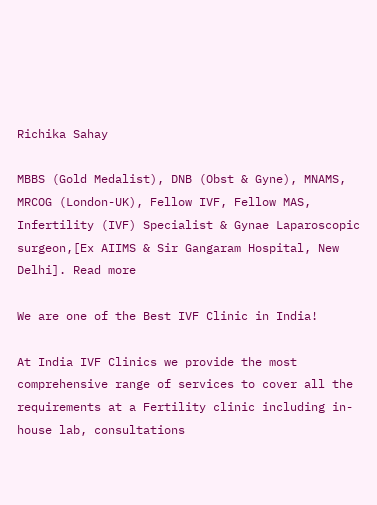Richika Sahay

MBBS (Gold Medalist), DNB (Obst & Gyne), MNAMS, MRCOG (London-UK), Fellow IVF, Fellow MAS, Infertility (IVF) Specialist & Gynae Laparoscopic surgeon,[Ex AIIMS & Sir Gangaram Hospital, New Delhi]. Read more

We are one of the Best IVF Clinic in India!

At India IVF Clinics we provide the most comprehensive range of services to cover all the requirements at a Fertility clinic including in-house lab, consultations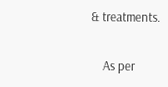& treatments.

    As per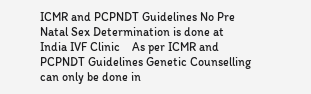ICMR and PCPNDT Guidelines No Pre Natal Sex Determination is done at India IVF Clinic    As per ICMR and PCPNDT Guidelines Genetic Counselling can only be done in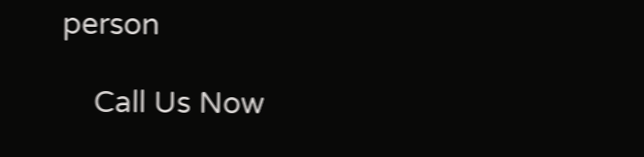person

    Call Us Now